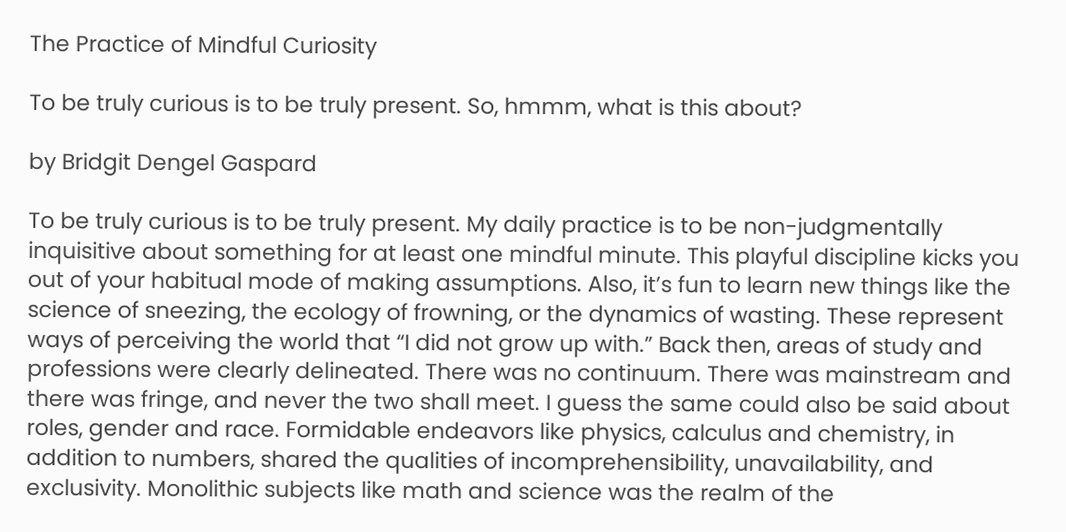The Practice of Mindful Curiosity

To be truly curious is to be truly present. So, hmmm, what is this about?

by Bridgit Dengel Gaspard

To be truly curious is to be truly present. My daily practice is to be non-judgmentally inquisitive about something for at least one mindful minute. This playful discipline kicks you out of your habitual mode of making assumptions. Also, it’s fun to learn new things like the science of sneezing, the ecology of frowning, or the dynamics of wasting. These represent ways of perceiving the world that “I did not grow up with.” Back then, areas of study and professions were clearly delineated. There was no continuum. There was mainstream and there was fringe, and never the two shall meet. I guess the same could also be said about roles, gender and race. Formidable endeavors like physics, calculus and chemistry, in addition to numbers, shared the qualities of incomprehensibility, unavailability, and exclusivity. Monolithic subjects like math and science was the realm of the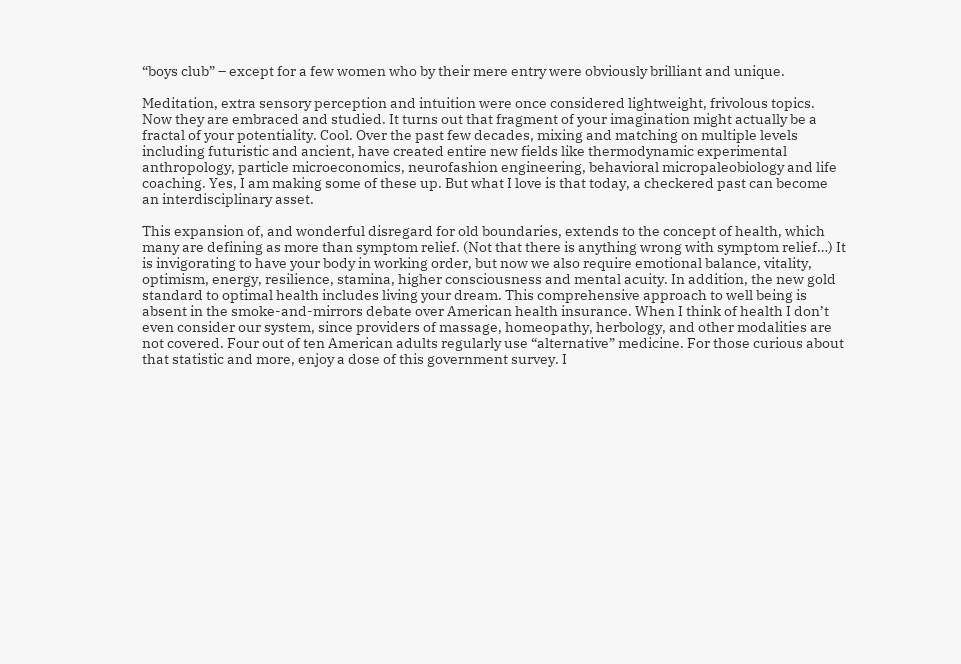“boys club” – except for a few women who by their mere entry were obviously brilliant and unique.

Meditation, extra sensory perception and intuition were once considered lightweight, frivolous topics. Now they are embraced and studied. It turns out that fragment of your imagination might actually be a fractal of your potentiality. Cool. Over the past few decades, mixing and matching on multiple levels including futuristic and ancient, have created entire new fields like thermodynamic experimental anthropology, particle microeconomics, neurofashion engineering, behavioral micropaleobiology and life coaching. Yes, I am making some of these up. But what I love is that today, a checkered past can become an interdisciplinary asset.

This expansion of, and wonderful disregard for old boundaries, extends to the concept of health, which many are defining as more than symptom relief. (Not that there is anything wrong with symptom relief…) It is invigorating to have your body in working order, but now we also require emotional balance, vitality, optimism, energy, resilience, stamina, higher consciousness and mental acuity. In addition, the new gold standard to optimal health includes living your dream. This comprehensive approach to well being is absent in the smoke-and-mirrors debate over American health insurance. When I think of health I don’t even consider our system, since providers of massage, homeopathy, herbology, and other modalities are not covered. Four out of ten American adults regularly use “alternative” medicine. For those curious about that statistic and more, enjoy a dose of this government survey. I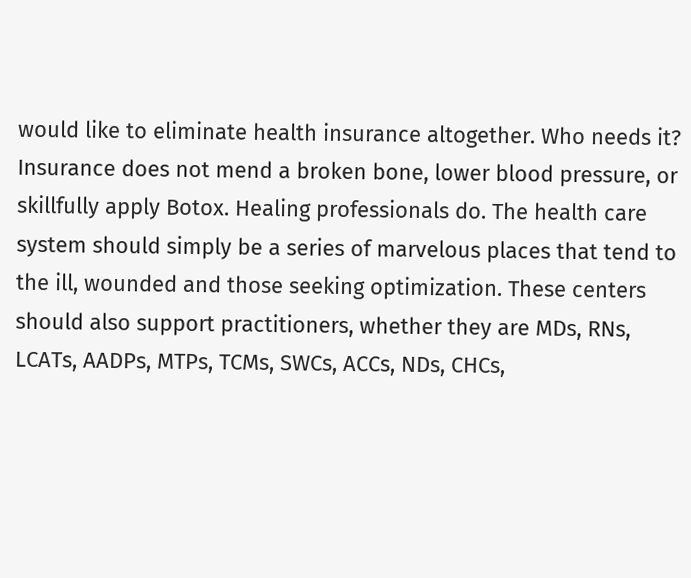would like to eliminate health insurance altogether. Who needs it? Insurance does not mend a broken bone, lower blood pressure, or skillfully apply Botox. Healing professionals do. The health care system should simply be a series of marvelous places that tend to the ill, wounded and those seeking optimization. These centers should also support practitioners, whether they are MDs, RNs, LCATs, AADPs, MTPs, TCMs, SWCs, ACCs, NDs, CHCs,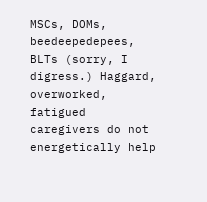MSCs, DOMs, beedeepedepees, BLTs (sorry, I digress.) Haggard, overworked, fatigued caregivers do not energetically help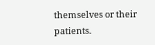themselves or their patients.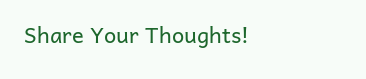Share Your Thoughts!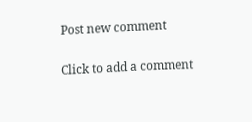Post new comment

Click to add a comment